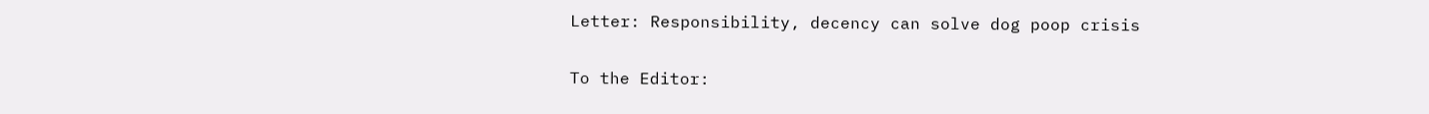Letter: Responsibility, decency can solve dog poop crisis

To the Editor: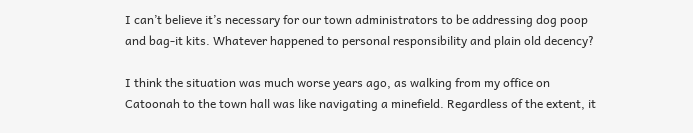I can’t believe it’s necessary for our town administrators to be addressing dog poop and bag-it kits. Whatever happened to personal responsibility and plain old decency?

I think the situation was much worse years ago, as walking from my office on Catoonah to the town hall was like navigating a minefield. Regardless of the extent, it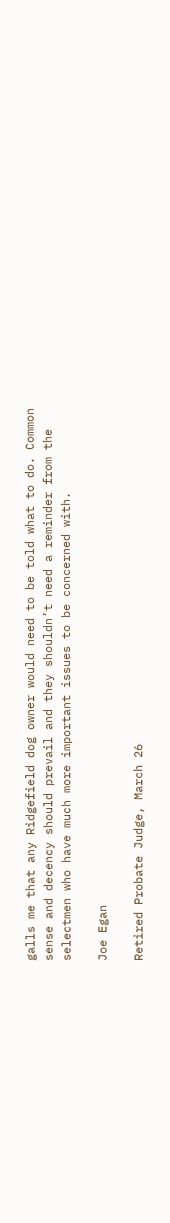galls me that any Ridgefield dog owner would need to be told what to do. Common sense and decency should prevail and they shouldn’t need a reminder from the selectmen who have much more important issues to be concerned with.

Joe Egan

Retired Probate Judge, March 26